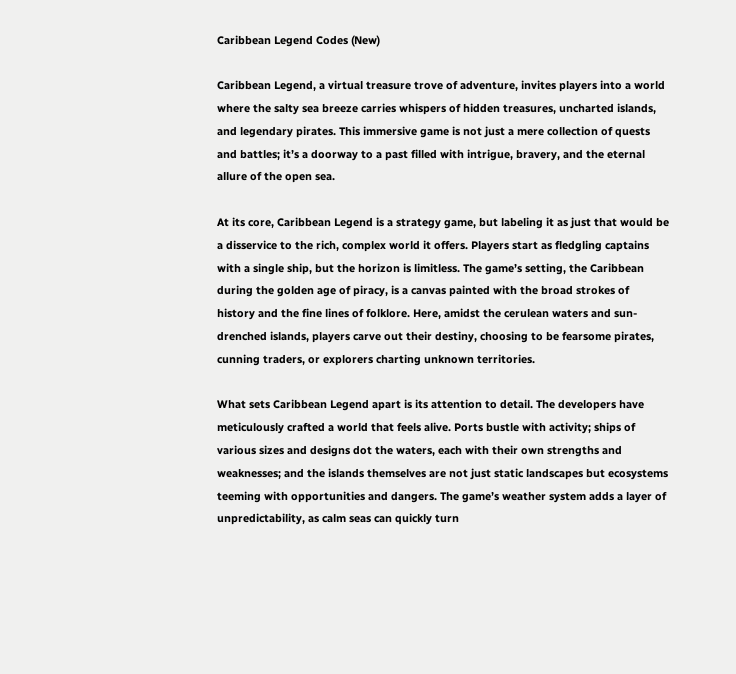Caribbean Legend Codes (New)

Caribbean Legend, a virtual treasure trove of adventure, invites players into a world where the salty sea breeze carries whispers of hidden treasures, uncharted islands, and legendary pirates. This immersive game is not just a mere collection of quests and battles; it’s a doorway to a past filled with intrigue, bravery, and the eternal allure of the open sea.

At its core, Caribbean Legend is a strategy game, but labeling it as just that would be a disservice to the rich, complex world it offers. Players start as fledgling captains with a single ship, but the horizon is limitless. The game’s setting, the Caribbean during the golden age of piracy, is a canvas painted with the broad strokes of history and the fine lines of folklore. Here, amidst the cerulean waters and sun-drenched islands, players carve out their destiny, choosing to be fearsome pirates, cunning traders, or explorers charting unknown territories.

What sets Caribbean Legend apart is its attention to detail. The developers have meticulously crafted a world that feels alive. Ports bustle with activity; ships of various sizes and designs dot the waters, each with their own strengths and weaknesses; and the islands themselves are not just static landscapes but ecosystems teeming with opportunities and dangers. The game’s weather system adds a layer of unpredictability, as calm seas can quickly turn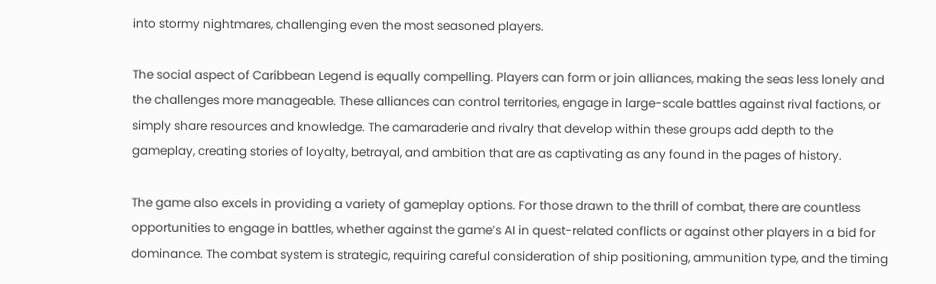into stormy nightmares, challenging even the most seasoned players.

The social aspect of Caribbean Legend is equally compelling. Players can form or join alliances, making the seas less lonely and the challenges more manageable. These alliances can control territories, engage in large-scale battles against rival factions, or simply share resources and knowledge. The camaraderie and rivalry that develop within these groups add depth to the gameplay, creating stories of loyalty, betrayal, and ambition that are as captivating as any found in the pages of history.

The game also excels in providing a variety of gameplay options. For those drawn to the thrill of combat, there are countless opportunities to engage in battles, whether against the game’s AI in quest-related conflicts or against other players in a bid for dominance. The combat system is strategic, requiring careful consideration of ship positioning, ammunition type, and the timing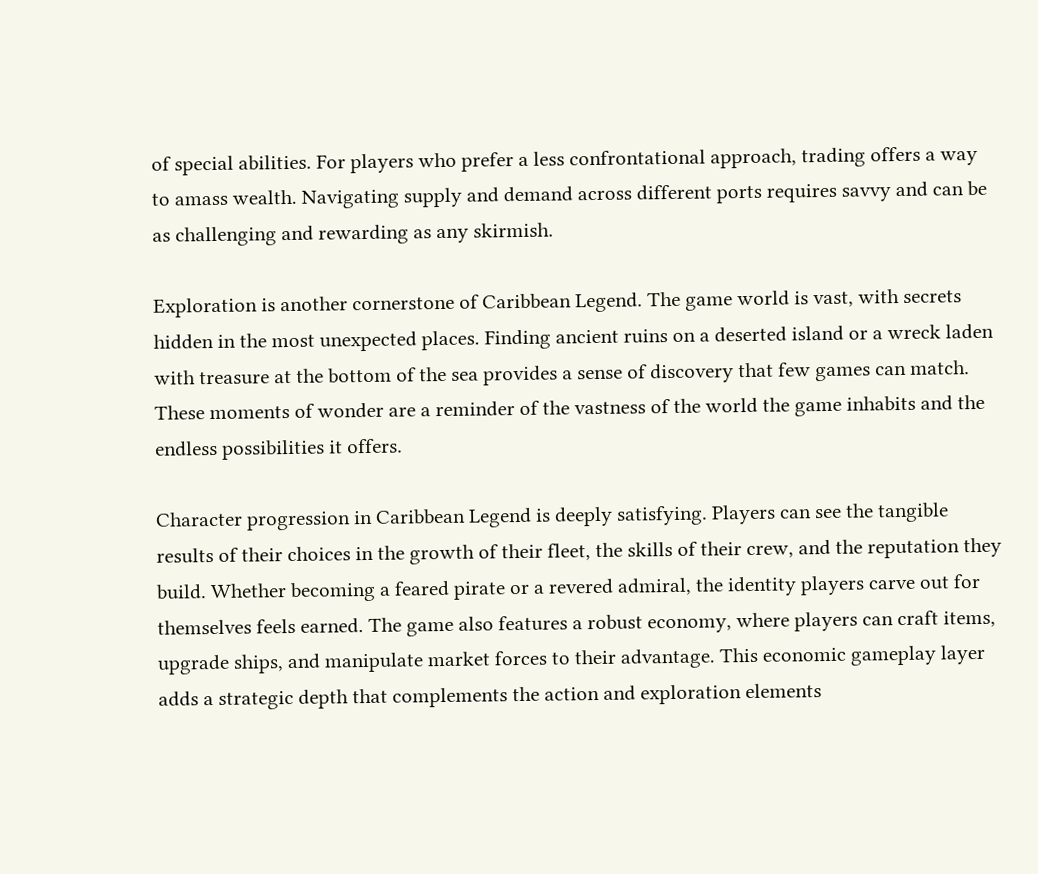of special abilities. For players who prefer a less confrontational approach, trading offers a way to amass wealth. Navigating supply and demand across different ports requires savvy and can be as challenging and rewarding as any skirmish.

Exploration is another cornerstone of Caribbean Legend. The game world is vast, with secrets hidden in the most unexpected places. Finding ancient ruins on a deserted island or a wreck laden with treasure at the bottom of the sea provides a sense of discovery that few games can match. These moments of wonder are a reminder of the vastness of the world the game inhabits and the endless possibilities it offers.

Character progression in Caribbean Legend is deeply satisfying. Players can see the tangible results of their choices in the growth of their fleet, the skills of their crew, and the reputation they build. Whether becoming a feared pirate or a revered admiral, the identity players carve out for themselves feels earned. The game also features a robust economy, where players can craft items, upgrade ships, and manipulate market forces to their advantage. This economic gameplay layer adds a strategic depth that complements the action and exploration elements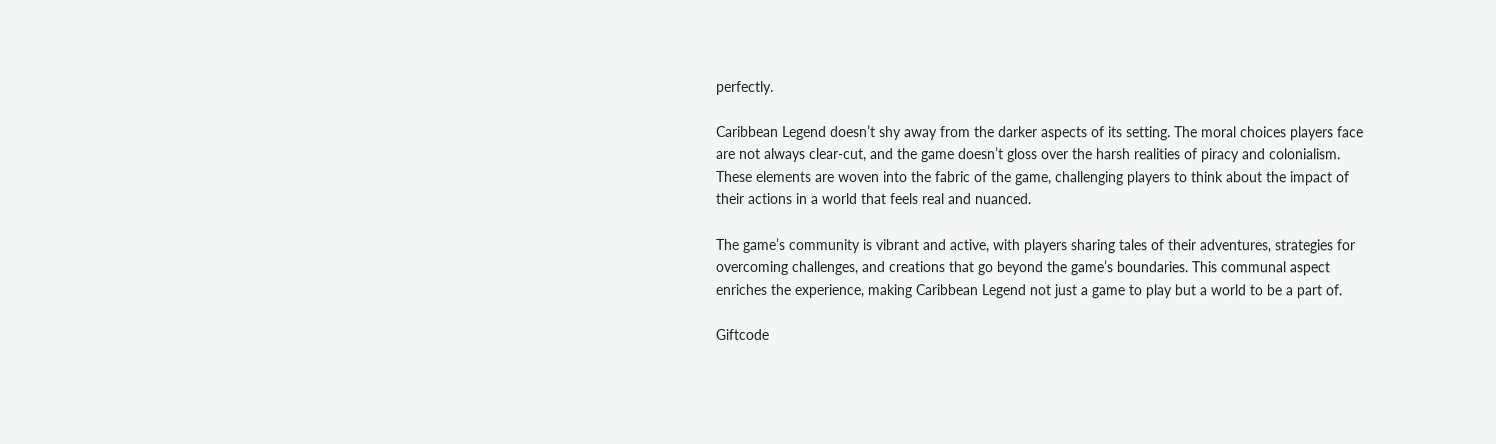perfectly.

Caribbean Legend doesn’t shy away from the darker aspects of its setting. The moral choices players face are not always clear-cut, and the game doesn’t gloss over the harsh realities of piracy and colonialism. These elements are woven into the fabric of the game, challenging players to think about the impact of their actions in a world that feels real and nuanced.

The game’s community is vibrant and active, with players sharing tales of their adventures, strategies for overcoming challenges, and creations that go beyond the game’s boundaries. This communal aspect enriches the experience, making Caribbean Legend not just a game to play but a world to be a part of.

Giftcode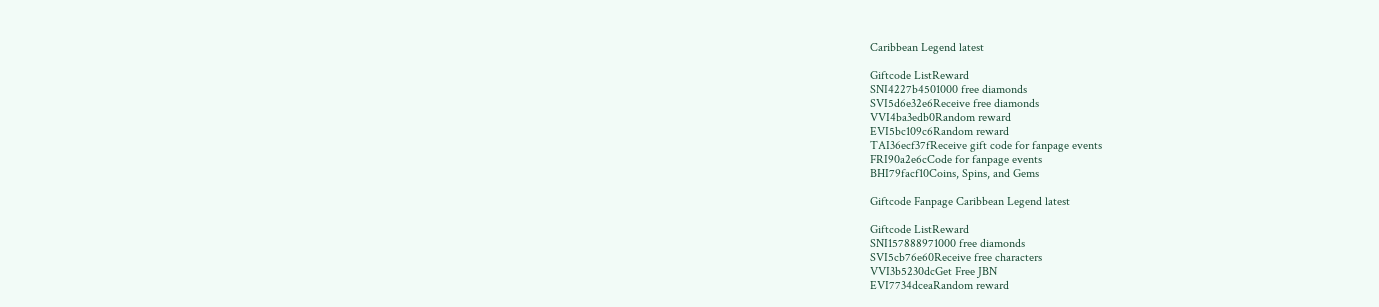Caribbean Legend latest

Giftcode ListReward
SNI4227b4501000 free diamonds
SVI5d6e32e6Receive free diamonds
VVI4ba3edb0Random reward
EVI5bc109c6Random reward
TAI36ecf37fReceive gift code for fanpage events
FRI90a2e6cCode for fanpage events
BHI79facf10Coins, Spins, and Gems

Giftcode Fanpage Caribbean Legend latest

Giftcode ListReward
SNI157888971000 free diamonds
SVI5cb76e60Receive free characters
VVI3b5230dcGet Free JBN
EVI7734dceaRandom reward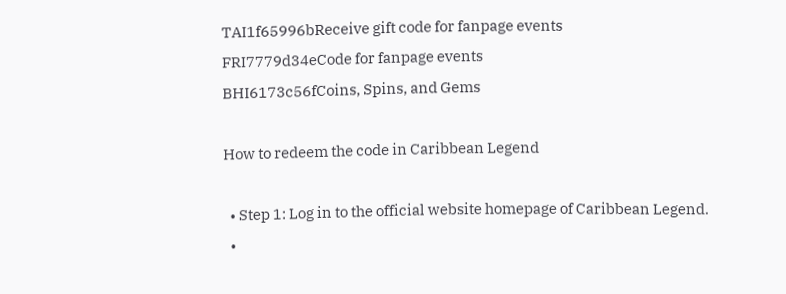TAI1f65996bReceive gift code for fanpage events
FRI7779d34eCode for fanpage events
BHI6173c56fCoins, Spins, and Gems

How to redeem the code in Caribbean Legend

  • Step 1: Log in to the official website homepage of Caribbean Legend.
  •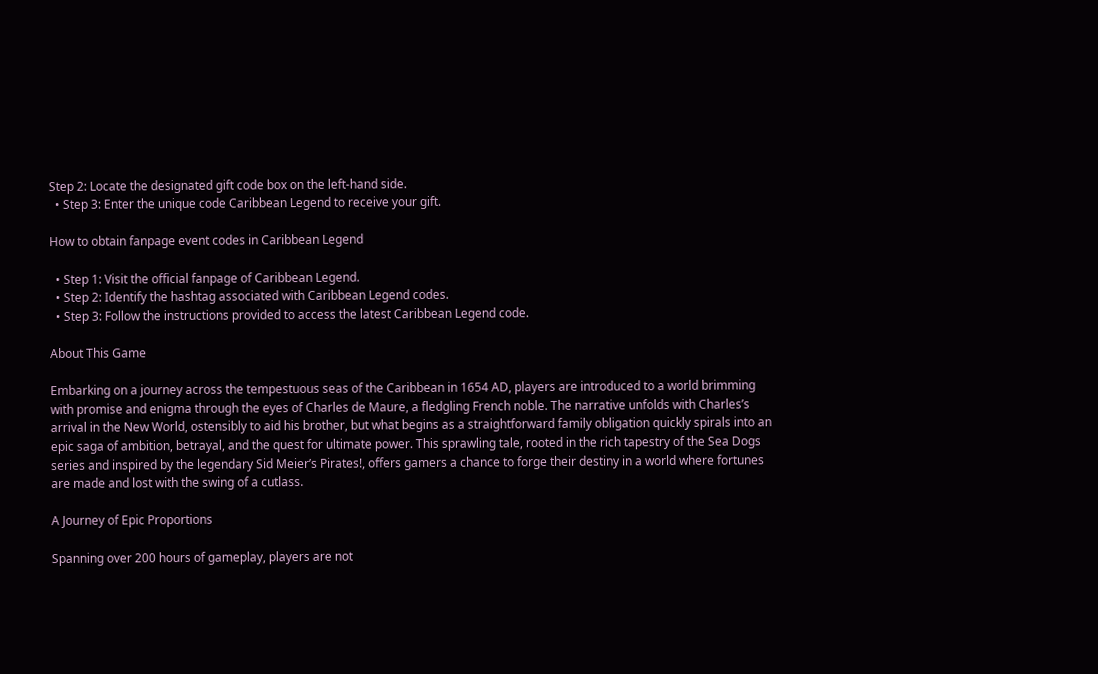Step 2: Locate the designated gift code box on the left-hand side.
  • Step 3: Enter the unique code Caribbean Legend to receive your gift.

How to obtain fanpage event codes in Caribbean Legend

  • Step 1: Visit the official fanpage of Caribbean Legend.
  • Step 2: Identify the hashtag associated with Caribbean Legend codes.
  • Step 3: Follow the instructions provided to access the latest Caribbean Legend code.

About This Game

Embarking on a journey across the tempestuous seas of the Caribbean in 1654 AD, players are introduced to a world brimming with promise and enigma through the eyes of Charles de Maure, a fledgling French noble. The narrative unfolds with Charles’s arrival in the New World, ostensibly to aid his brother, but what begins as a straightforward family obligation quickly spirals into an epic saga of ambition, betrayal, and the quest for ultimate power. This sprawling tale, rooted in the rich tapestry of the Sea Dogs series and inspired by the legendary Sid Meier’s Pirates!, offers gamers a chance to forge their destiny in a world where fortunes are made and lost with the swing of a cutlass.

A Journey of Epic Proportions

Spanning over 200 hours of gameplay, players are not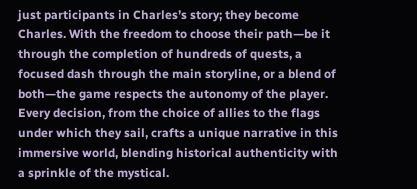just participants in Charles’s story; they become Charles. With the freedom to choose their path—be it through the completion of hundreds of quests, a focused dash through the main storyline, or a blend of both—the game respects the autonomy of the player. Every decision, from the choice of allies to the flags under which they sail, crafts a unique narrative in this immersive world, blending historical authenticity with a sprinkle of the mystical.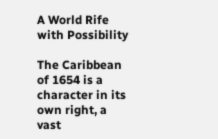A World Rife with Possibility

The Caribbean of 1654 is a character in its own right, a vast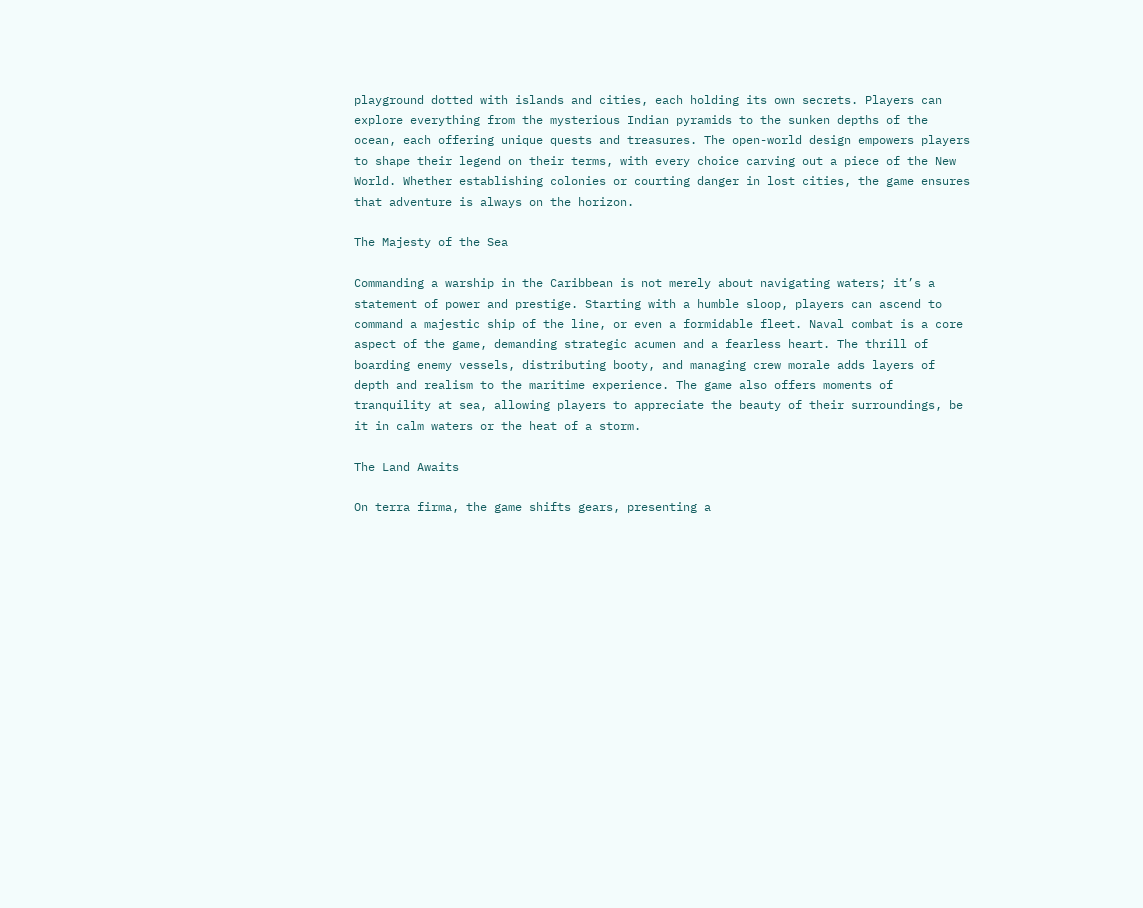playground dotted with islands and cities, each holding its own secrets. Players can explore everything from the mysterious Indian pyramids to the sunken depths of the ocean, each offering unique quests and treasures. The open-world design empowers players to shape their legend on their terms, with every choice carving out a piece of the New World. Whether establishing colonies or courting danger in lost cities, the game ensures that adventure is always on the horizon.

The Majesty of the Sea

Commanding a warship in the Caribbean is not merely about navigating waters; it’s a statement of power and prestige. Starting with a humble sloop, players can ascend to command a majestic ship of the line, or even a formidable fleet. Naval combat is a core aspect of the game, demanding strategic acumen and a fearless heart. The thrill of boarding enemy vessels, distributing booty, and managing crew morale adds layers of depth and realism to the maritime experience. The game also offers moments of tranquility at sea, allowing players to appreciate the beauty of their surroundings, be it in calm waters or the heat of a storm.

The Land Awaits

On terra firma, the game shifts gears, presenting a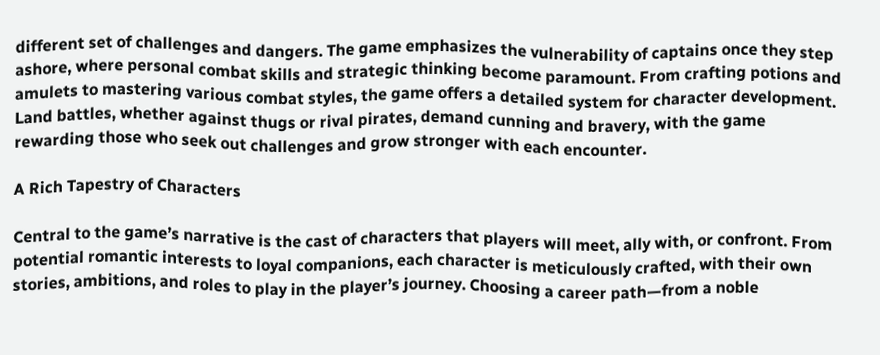different set of challenges and dangers. The game emphasizes the vulnerability of captains once they step ashore, where personal combat skills and strategic thinking become paramount. From crafting potions and amulets to mastering various combat styles, the game offers a detailed system for character development. Land battles, whether against thugs or rival pirates, demand cunning and bravery, with the game rewarding those who seek out challenges and grow stronger with each encounter.

A Rich Tapestry of Characters

Central to the game’s narrative is the cast of characters that players will meet, ally with, or confront. From potential romantic interests to loyal companions, each character is meticulously crafted, with their own stories, ambitions, and roles to play in the player’s journey. Choosing a career path—from a noble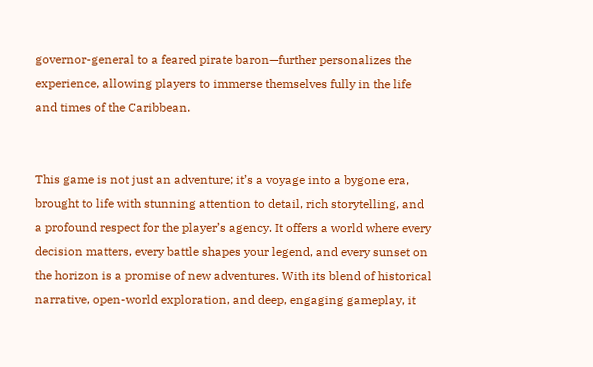governor-general to a feared pirate baron—further personalizes the experience, allowing players to immerse themselves fully in the life and times of the Caribbean.


This game is not just an adventure; it’s a voyage into a bygone era, brought to life with stunning attention to detail, rich storytelling, and a profound respect for the player’s agency. It offers a world where every decision matters, every battle shapes your legend, and every sunset on the horizon is a promise of new adventures. With its blend of historical narrative, open-world exploration, and deep, engaging gameplay, it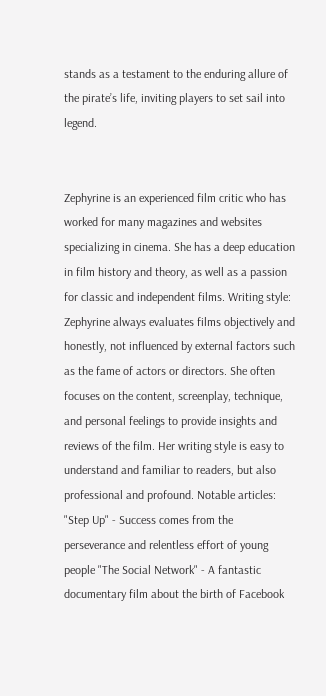stands as a testament to the enduring allure of the pirate’s life, inviting players to set sail into legend.


Zephyrine is an experienced film critic who has worked for many magazines and websites specializing in cinema. She has a deep education in film history and theory, as well as a passion for classic and independent films. Writing style: Zephyrine always evaluates films objectively and honestly, not influenced by external factors such as the fame of actors or directors. She often focuses on the content, screenplay, technique, and personal feelings to provide insights and reviews of the film. Her writing style is easy to understand and familiar to readers, but also professional and profound. Notable articles: "Step Up" - Success comes from the perseverance and relentless effort of young people "The Social Network" - A fantastic documentary film about the birth of Facebook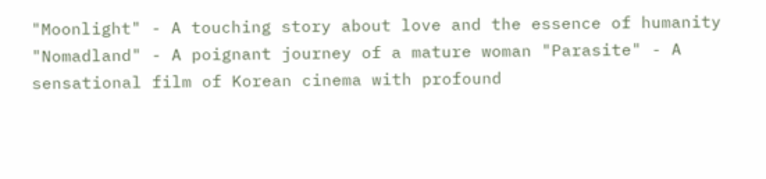"Moonlight" - A touching story about love and the essence of humanity "Nomadland" - A poignant journey of a mature woman "Parasite" - A sensational film of Korean cinema with profound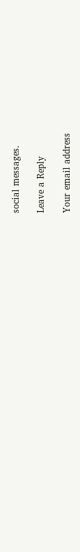social messages.

Leave a Reply

Your email address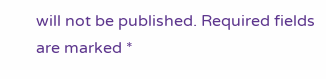will not be published. Required fields are marked *